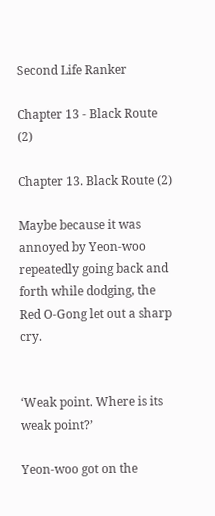Second Life Ranker

Chapter 13 - Black Route (2)

Chapter 13. Black Route (2)

Maybe because it was annoyed by Yeon-woo repeatedly going back and forth while dodging, the Red O-Gong let out a sharp cry.


‘Weak point. Where is its weak point?’

Yeon-woo got on the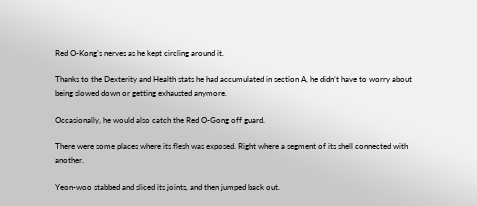Red O-Kong’s nerves as he kept circling around it.

Thanks to the Dexterity and Health stats he had accumulated in section A, he didn’t have to worry about being slowed down or getting exhausted anymore.

Occasionally, he would also catch the Red O-Gong off guard.

There were some places where its flesh was exposed. Right where a segment of its shell connected with another.

Yeon-woo stabbed and sliced its joints, and then jumped back out.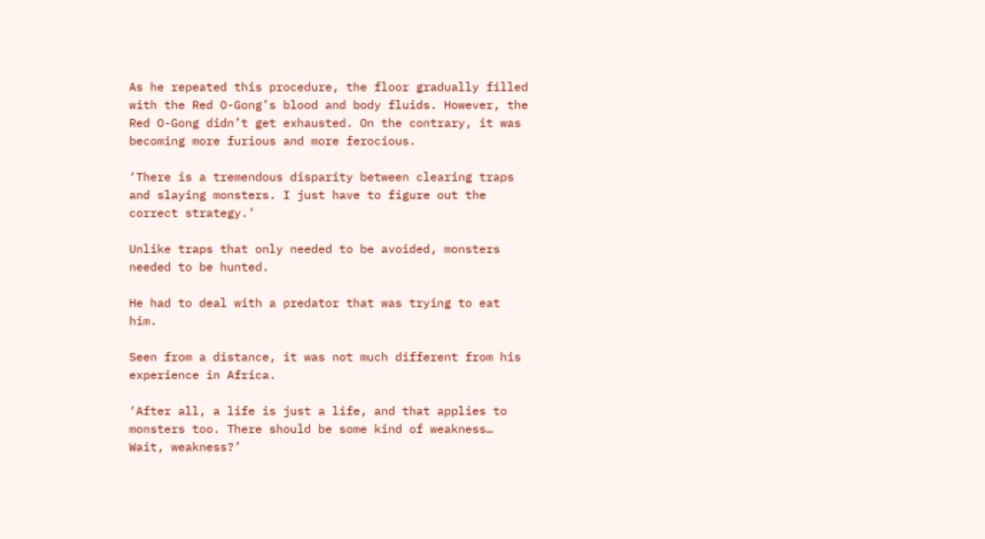As he repeated this procedure, the floor gradually filled with the Red O-Gong’s blood and body fluids. However, the Red O-Gong didn’t get exhausted. On the contrary, it was becoming more furious and more ferocious.

‘There is a tremendous disparity between clearing traps and slaying monsters. I just have to figure out the correct strategy.’

Unlike traps that only needed to be avoided, monsters needed to be hunted.

He had to deal with a predator that was trying to eat him.

Seen from a distance, it was not much different from his experience in Africa.

‘After all, a life is just a life, and that applies to monsters too. There should be some kind of weakness… Wait, weakness?’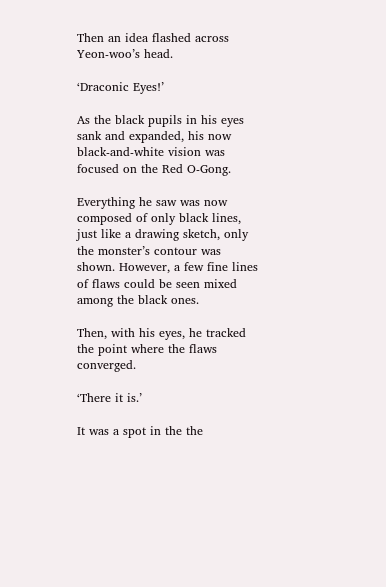Then an idea flashed across Yeon-woo’s head.

‘Draconic Eyes!’

As the black pupils in his eyes sank and expanded, his now black-and-white vision was focused on the Red O-Gong.

Everything he saw was now composed of only black lines, just like a drawing sketch, only the monster’s contour was shown. However, a few fine lines of flaws could be seen mixed among the black ones.

Then, with his eyes, he tracked the point where the flaws converged.

‘There it is.’

It was a spot in the the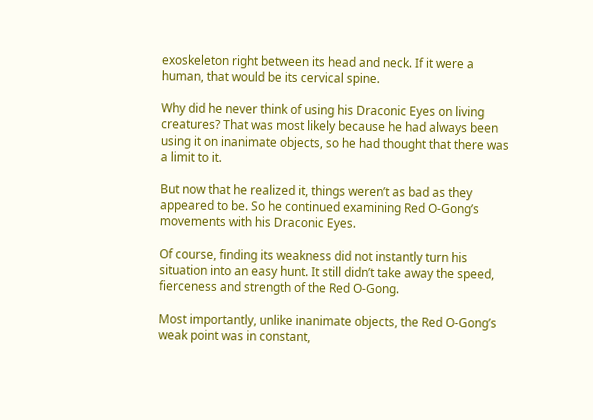exoskeleton right between its head and neck. If it were a human, that would be its cervical spine.

Why did he never think of using his Draconic Eyes on living creatures? That was most likely because he had always been using it on inanimate objects, so he had thought that there was a limit to it.

But now that he realized it, things weren’t as bad as they appeared to be. So he continued examining Red O-Gong’s movements with his Draconic Eyes.

Of course, finding its weakness did not instantly turn his situation into an easy hunt. It still didn’t take away the speed, fierceness and strength of the Red O-Gong.

Most importantly, unlike inanimate objects, the Red O-Gong’s weak point was in constant,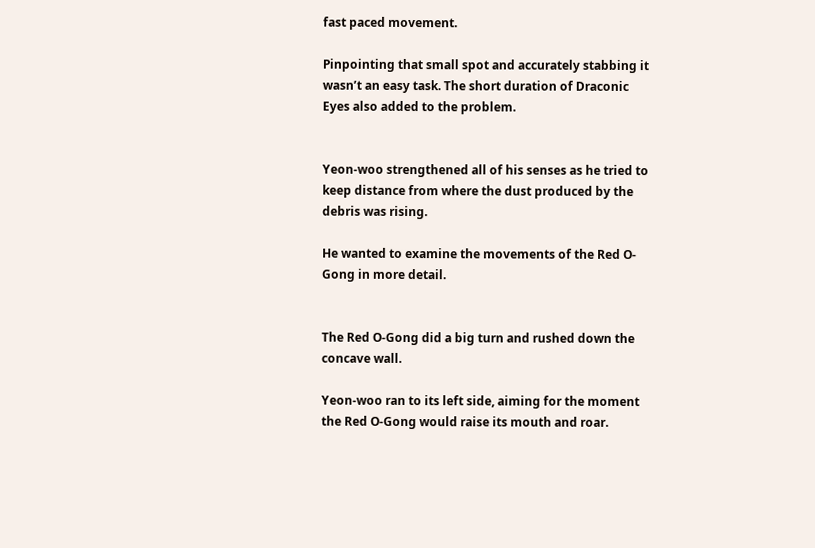fast paced movement.

Pinpointing that small spot and accurately stabbing it wasn’t an easy task. The short duration of Draconic Eyes also added to the problem.


Yeon-woo strengthened all of his senses as he tried to keep distance from where the dust produced by the debris was rising.

He wanted to examine the movements of the Red O-Gong in more detail.


The Red O-Gong did a big turn and rushed down the concave wall.

Yeon-woo ran to its left side, aiming for the moment the Red O-Gong would raise its mouth and roar.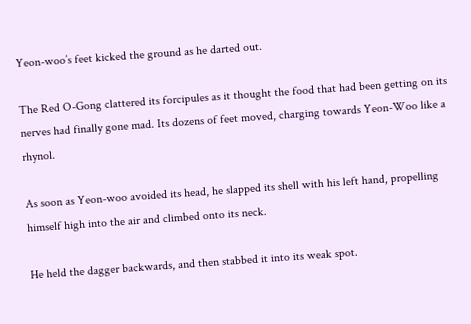Yeon-woo’s feet kicked the ground as he darted out.

The Red O-Gong clattered its forcipules as it thought the food that had been getting on its nerves had finally gone mad. Its dozens of feet moved, charging towards Yeon-Woo like a rhynol.

As soon as Yeon-woo avoided its head, he slapped its shell with his left hand, propelling himself high into the air and climbed onto its neck.

He held the dagger backwards, and then stabbed it into its weak spot.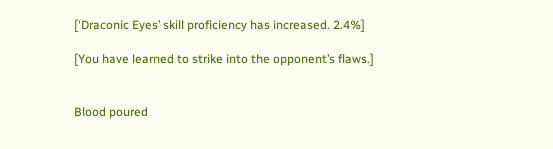[‘Draconic Eyes’ skill proficiency has increased. 2.4%]

[You have learned to strike into the opponent’s flaws.]


Blood poured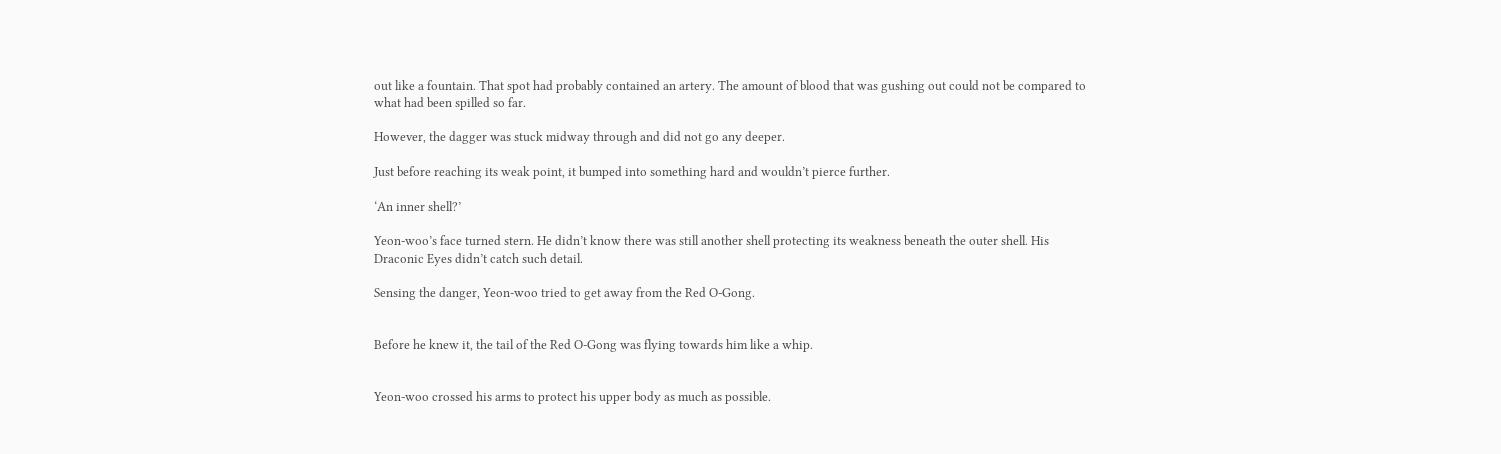out like a fountain. That spot had probably contained an artery. The amount of blood that was gushing out could not be compared to what had been spilled so far.

However, the dagger was stuck midway through and did not go any deeper.

Just before reaching its weak point, it bumped into something hard and wouldn’t pierce further.

‘An inner shell?’

Yeon-woo’s face turned stern. He didn’t know there was still another shell protecting its weakness beneath the outer shell. His Draconic Eyes didn’t catch such detail.

Sensing the danger, Yeon-woo tried to get away from the Red O-Gong.


Before he knew it, the tail of the Red O-Gong was flying towards him like a whip.


Yeon-woo crossed his arms to protect his upper body as much as possible.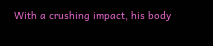With a crushing impact, his body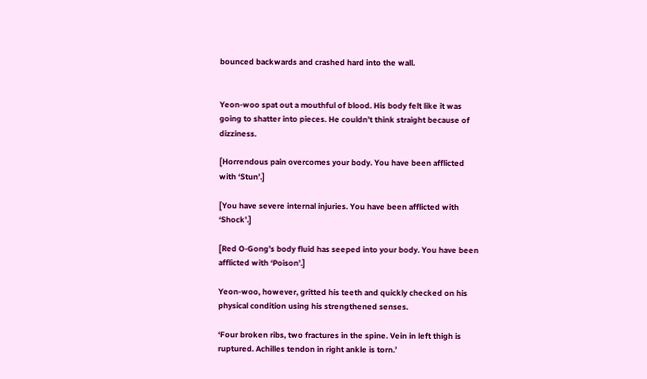bounced backwards and crashed hard into the wall.


Yeon-woo spat out a mouthful of blood. His body felt like it was going to shatter into pieces. He couldn’t think straight because of dizziness.

[Horrendous pain overcomes your body. You have been afflicted with ‘Stun’.]

[You have severe internal injuries. You have been afflicted with ‘Shock’.]

[Red O-Gong’s body fluid has seeped into your body. You have been afflicted with ‘Poison’.]

Yeon-woo, however, gritted his teeth and quickly checked on his physical condition using his strengthened senses.

‘Four broken ribs, two fractures in the spine. Vein in left thigh is ruptured. Achilles tendon in right ankle is torn.’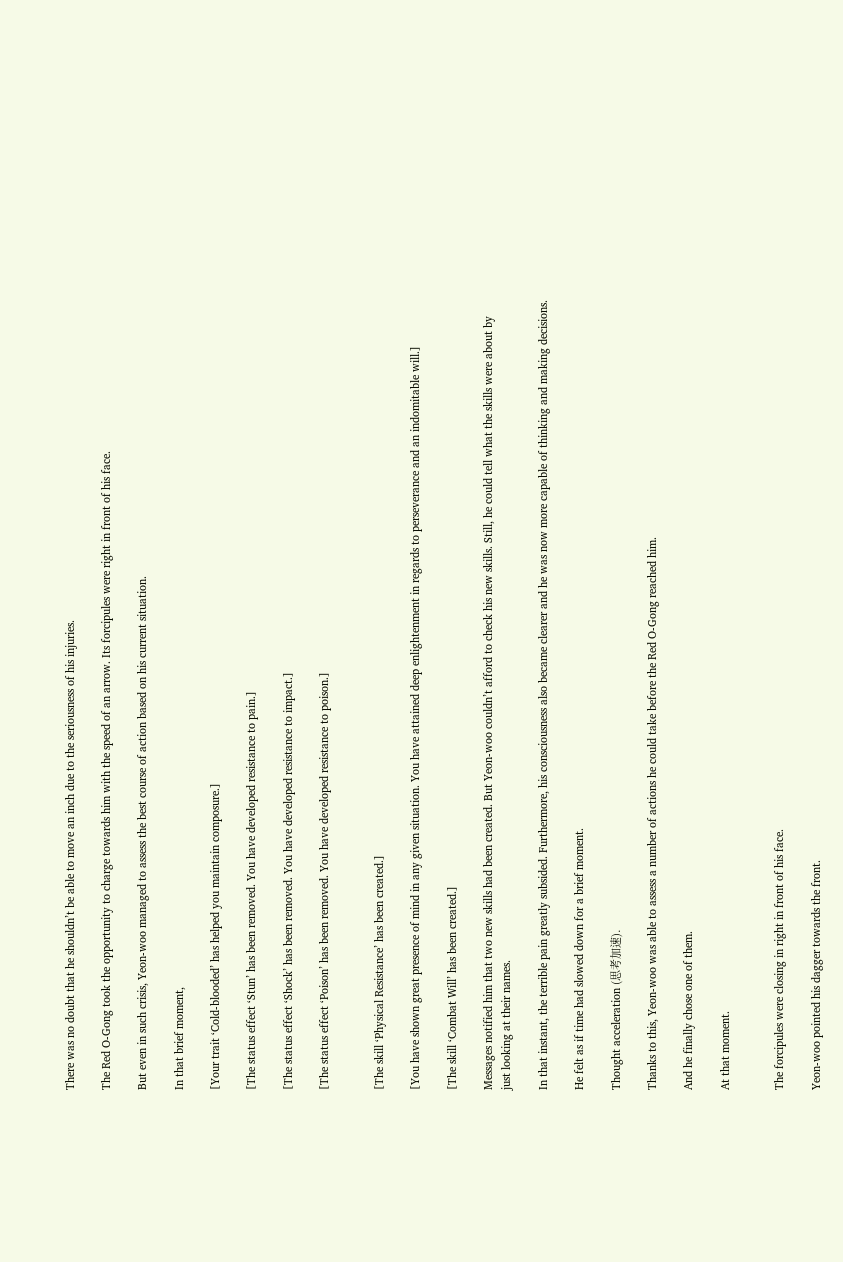There was no doubt that he shouldn’t be able to move an inch due to the seriousness of his injuries.

The Red O-Gong took the opportunity to charge towards him with the speed of an arrow. Its forcipules were right in front of his face.

But even in such crisis, Yeon-woo managed to assess the best course of action based on his current situation.

In that brief moment,

[Your trait ‘Cold-blooded’ has helped you maintain composure.]

[The status effect ‘Stun’ has been removed. You have developed resistance to pain.]

[The status effect ‘Shock’ has been removed. You have developed resistance to impact.]

[The status effect ‘Poison’ has been removed. You have developed resistance to poison.]


[The skill ‘Physical Resistance’ has been created.]

[You have shown great presence of mind in any given situation. You have attained deep enlightenment in regards to perseverance and an indomitable will.]

[The skill ‘Combat Will’ has been created.]

Messages notified him that two new skills had been created. But Yeon-woo couldn’t afford to check his new skills. Still, he could tell what the skills were about by just looking at their names.

In that instant, the terrible pain greatly subsided. Furthermore, his consciousness also became clearer and he was now more capable of thinking and making decisions.

He felt as if time had slowed down for a brief moment.

Thought acceleration (思考加速).

Thanks to this, Yeon-woo was able to assess a number of actions he could take before the Red O-Gong reached him.

And he finally chose one of them.

At that moment.


The forcipules were closing in right in front of his face.

Yeon-woo pointed his dagger towards the front.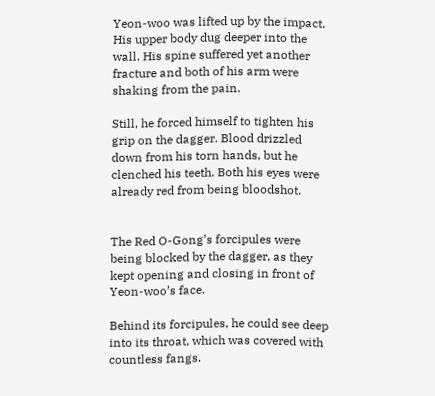Yeon-woo was lifted up by the impact. His upper body dug deeper into the wall. His spine suffered yet another fracture and both of his arm were shaking from the pain.

Still, he forced himself to tighten his grip on the dagger. Blood drizzled down from his torn hands, but he clenched his teeth. Both his eyes were already red from being bloodshot.


The Red O-Gong’s forcipules were being blocked by the dagger, as they kept opening and closing in front of Yeon-woo’s face.

Behind its forcipules, he could see deep into its throat, which was covered with countless fangs.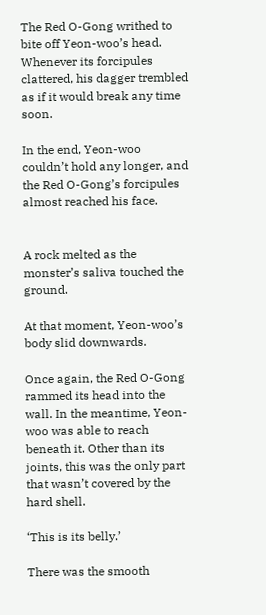The Red O-Gong writhed to bite off Yeon-woo’s head. Whenever its forcipules clattered, his dagger trembled as if it would break any time soon.

In the end, Yeon-woo couldn’t hold any longer, and the Red O-Gong’s forcipules almost reached his face.


A rock melted as the monster’s saliva touched the ground.

At that moment, Yeon-woo’s body slid downwards.

Once again, the Red O-Gong rammed its head into the wall. In the meantime, Yeon-woo was able to reach beneath it. Other than its joints, this was the only part that wasn’t covered by the hard shell.

‘This is its belly.’

There was the smooth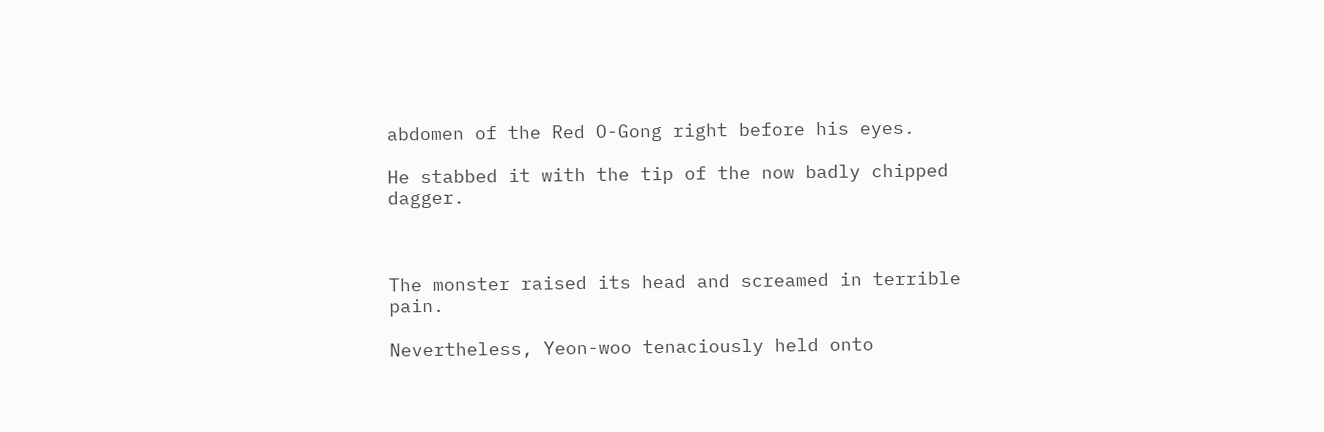abdomen of the Red O-Gong right before his eyes.

He stabbed it with the tip of the now badly chipped dagger.



The monster raised its head and screamed in terrible pain.

Nevertheless, Yeon-woo tenaciously held onto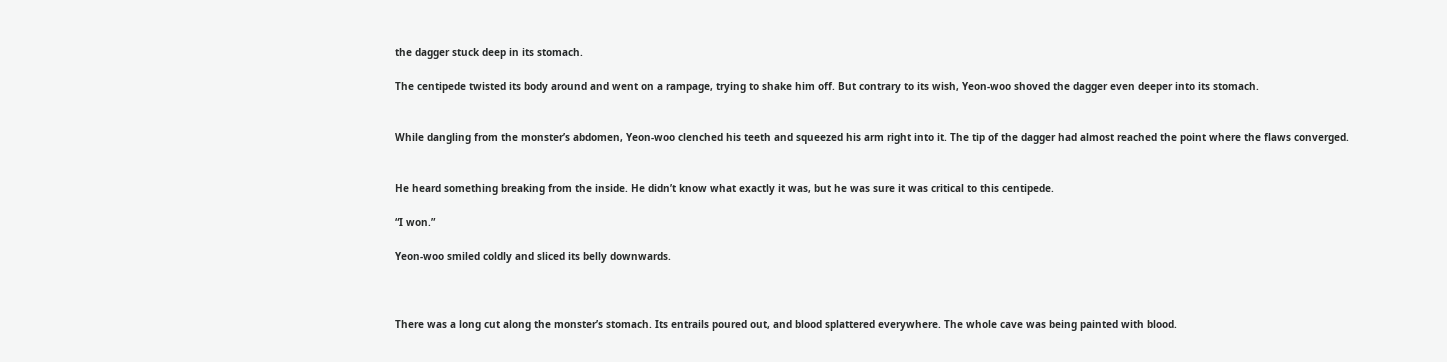the dagger stuck deep in its stomach.

The centipede twisted its body around and went on a rampage, trying to shake him off. But contrary to its wish, Yeon-woo shoved the dagger even deeper into its stomach.


While dangling from the monster’s abdomen, Yeon-woo clenched his teeth and squeezed his arm right into it. The tip of the dagger had almost reached the point where the flaws converged.


He heard something breaking from the inside. He didn’t know what exactly it was, but he was sure it was critical to this centipede.

“I won.”

Yeon-woo smiled coldly and sliced its belly downwards.



There was a long cut along the monster’s stomach. Its entrails poured out, and blood splattered everywhere. The whole cave was being painted with blood.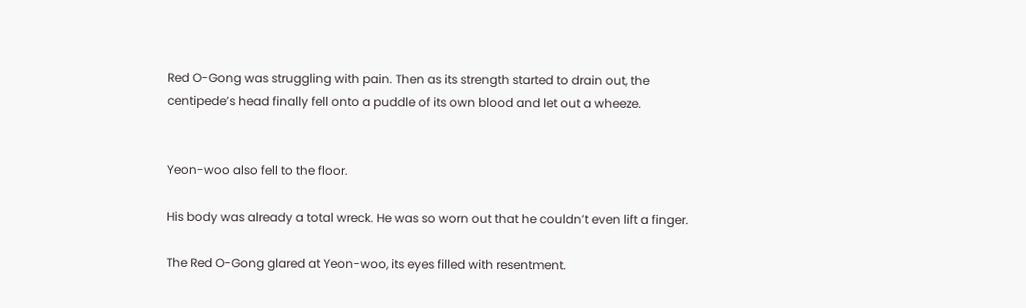Red O-Gong was struggling with pain. Then as its strength started to drain out, the centipede’s head finally fell onto a puddle of its own blood and let out a wheeze.


Yeon-woo also fell to the floor.

His body was already a total wreck. He was so worn out that he couldn’t even lift a finger.

The Red O-Gong glared at Yeon-woo, its eyes filled with resentment.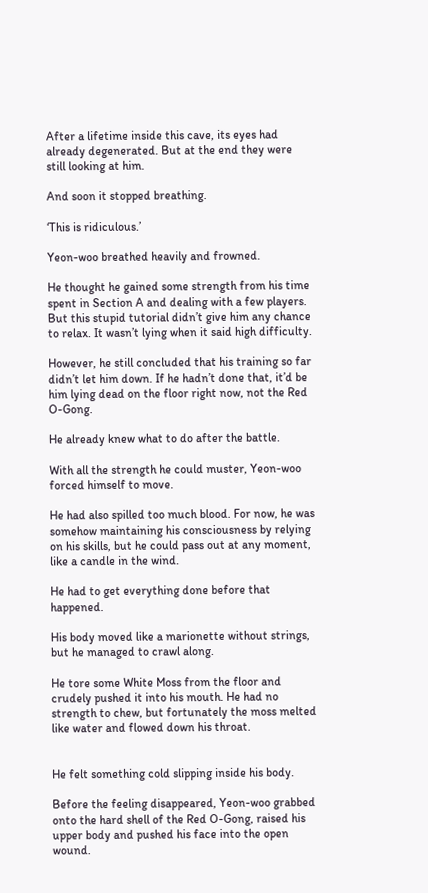After a lifetime inside this cave, its eyes had already degenerated. But at the end they were still looking at him.

And soon it stopped breathing.

‘This is ridiculous.’

Yeon-woo breathed heavily and frowned.

He thought he gained some strength from his time spent in Section A and dealing with a few players. But this stupid tutorial didn’t give him any chance to relax. It wasn’t lying when it said high difficulty.

However, he still concluded that his training so far didn’t let him down. If he hadn’t done that, it’d be him lying dead on the floor right now, not the Red O-Gong.

He already knew what to do after the battle.

With all the strength he could muster, Yeon-woo forced himself to move.

He had also spilled too much blood. For now, he was somehow maintaining his consciousness by relying on his skills, but he could pass out at any moment, like a candle in the wind.

He had to get everything done before that happened.

His body moved like a marionette without strings, but he managed to crawl along.

He tore some White Moss from the floor and crudely pushed it into his mouth. He had no strength to chew, but fortunately the moss melted like water and flowed down his throat.


He felt something cold slipping inside his body.

Before the feeling disappeared, Yeon-woo grabbed onto the hard shell of the Red O-Gong, raised his upper body and pushed his face into the open wound.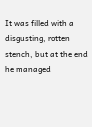It was filled with a disgusting, rotten stench, but at the end he managed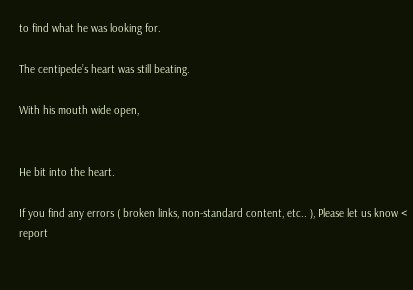to find what he was looking for.

The centipede’s heart was still beating.

With his mouth wide open,


He bit into the heart.

If you find any errors ( broken links, non-standard content, etc.. ), Please let us know < report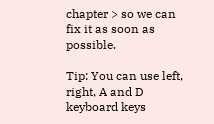chapter > so we can fix it as soon as possible.

Tip: You can use left, right, A and D keyboard keys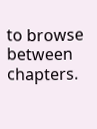to browse between chapters.